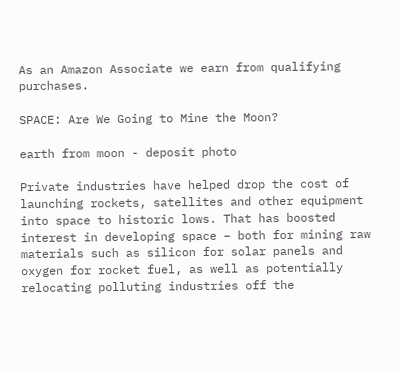As an Amazon Associate we earn from qualifying purchases.

SPACE: Are We Going to Mine the Moon?

earth from moon - deposit photo

Private industries have helped drop the cost of launching rockets, satellites and other equipment into space to historic lows. That has boosted interest in developing space – both for mining raw materials such as silicon for solar panels and oxygen for rocket fuel, as well as potentially relocating polluting industries off the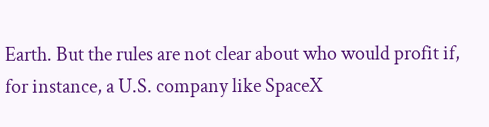Earth. But the rules are not clear about who would profit if, for instance, a U.S. company like SpaceX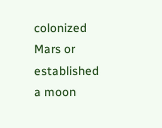colonized Mars or established a moon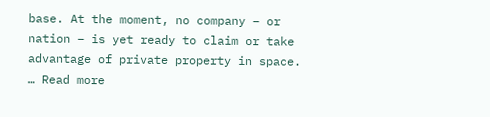base. At the moment, no company – or nation – is yet ready to claim or take advantage of private property in space. … Read more